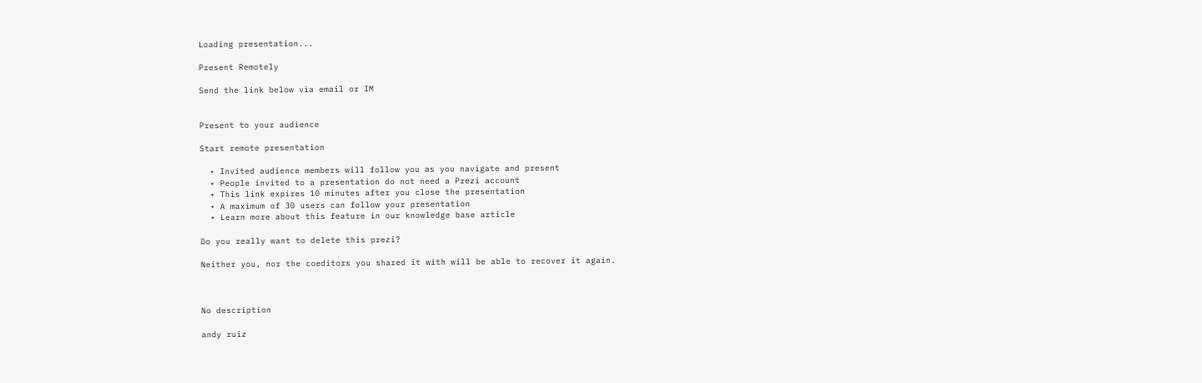Loading presentation...

Present Remotely

Send the link below via email or IM


Present to your audience

Start remote presentation

  • Invited audience members will follow you as you navigate and present
  • People invited to a presentation do not need a Prezi account
  • This link expires 10 minutes after you close the presentation
  • A maximum of 30 users can follow your presentation
  • Learn more about this feature in our knowledge base article

Do you really want to delete this prezi?

Neither you, nor the coeditors you shared it with will be able to recover it again.



No description

andy ruiz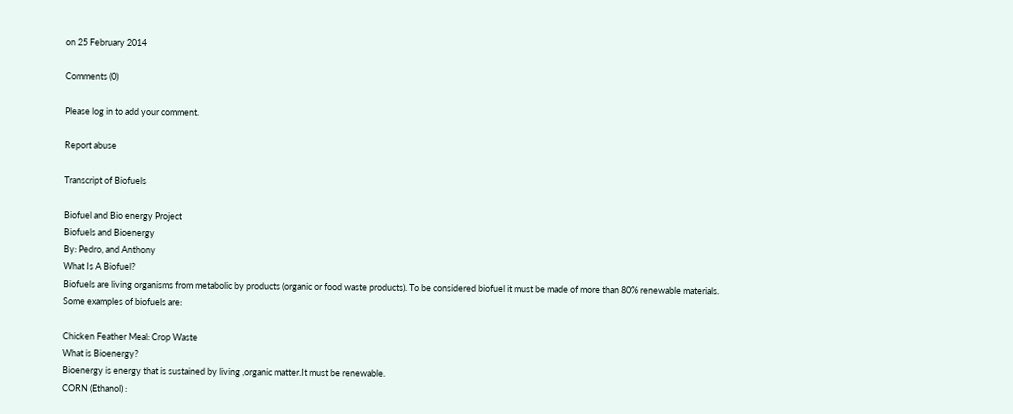on 25 February 2014

Comments (0)

Please log in to add your comment.

Report abuse

Transcript of Biofuels

Biofuel and Bio energy Project
Biofuels and Bioenergy
By: Pedro, and Anthony
What Is A Biofuel?
Biofuels are living organisms from metabolic by products (organic or food waste products). To be considered biofuel it must be made of more than 80% renewable materials.
Some examples of biofuels are:

Chicken Feather Meal: Crop Waste
What is Bioenergy?
Bioenergy is energy that is sustained by living ,organic matter.It must be renewable.
CORN (Ethanol) :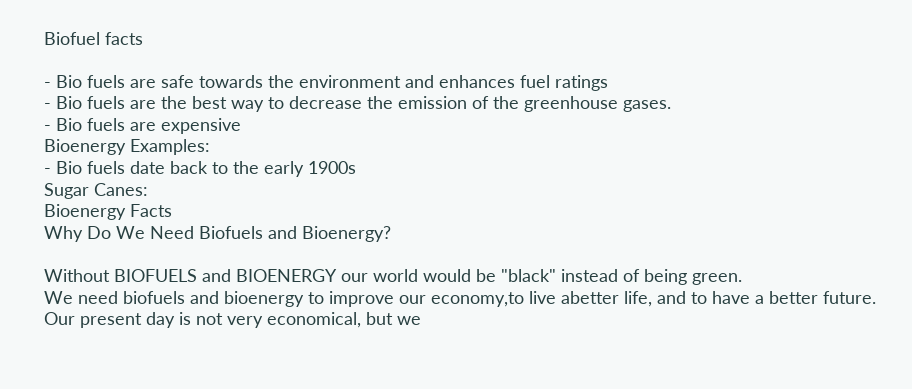Biofuel facts

- Bio fuels are safe towards the environment and enhances fuel ratings
- Bio fuels are the best way to decrease the emission of the greenhouse gases.
- Bio fuels are expensive
Bioenergy Examples:
- Bio fuels date back to the early 1900s
Sugar Canes:
Bioenergy Facts
Why Do We Need Biofuels and Bioenergy?

Without BIOFUELS and BIOENERGY our world would be "black" instead of being green.
We need biofuels and bioenergy to improve our economy,to live abetter life, and to have a better future. Our present day is not very economical, but we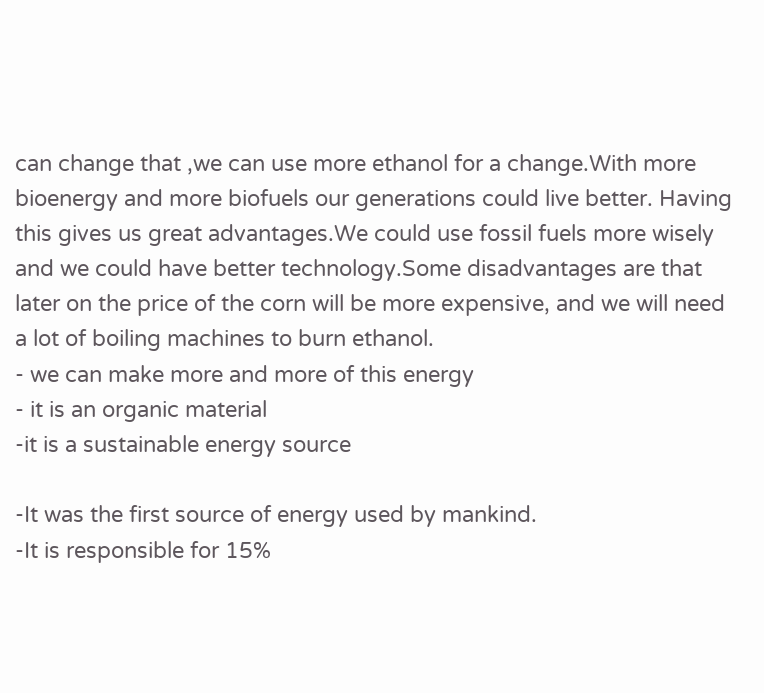can change that ,we can use more ethanol for a change.With more bioenergy and more biofuels our generations could live better. Having this gives us great advantages.We could use fossil fuels more wisely and we could have better technology.Some disadvantages are that later on the price of the corn will be more expensive, and we will need a lot of boiling machines to burn ethanol.
- we can make more and more of this energy
- it is an organic material
-it is a sustainable energy source

-It was the first source of energy used by mankind.
-It is responsible for 15%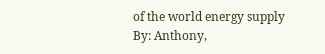of the world energy supply
By: Anthony,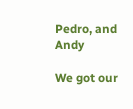Pedro, and Andy

We got our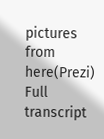pictures from here(Prezi)
Full transcript